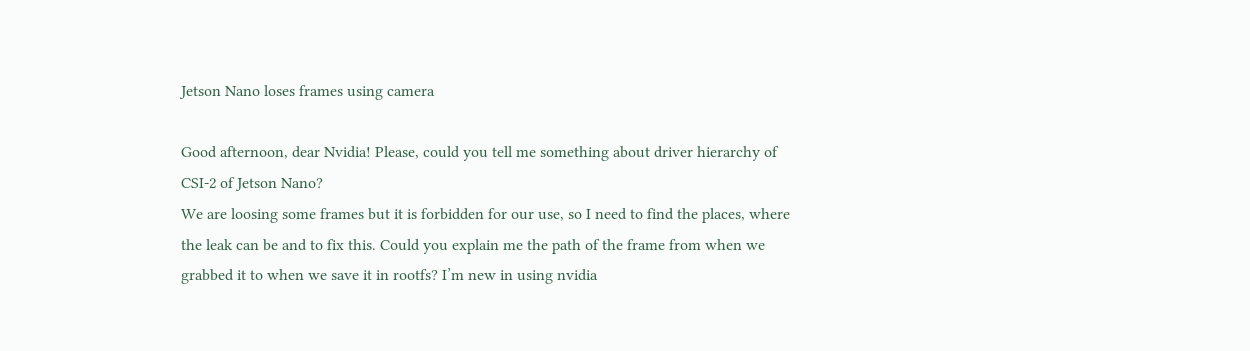Jetson Nano loses frames using camera

Good afternoon, dear Nvidia! Please, could you tell me something about driver hierarchy of CSI-2 of Jetson Nano?
We are loosing some frames but it is forbidden for our use, so I need to find the places, where the leak can be and to fix this. Could you explain me the path of the frame from when we grabbed it to when we save it in rootfs? I’m new in using nvidia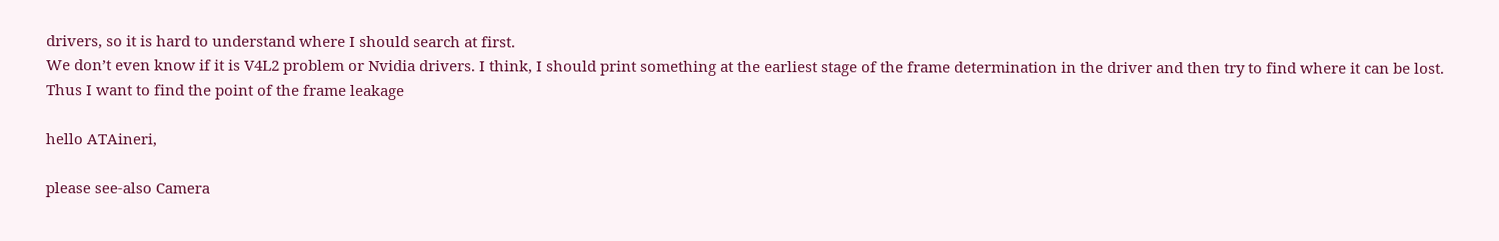drivers, so it is hard to understand where I should search at first.
We don’t even know if it is V4L2 problem or Nvidia drivers. I think, I should print something at the earliest stage of the frame determination in the driver and then try to find where it can be lost.
Thus I want to find the point of the frame leakage

hello ATAineri,

please see-also Camera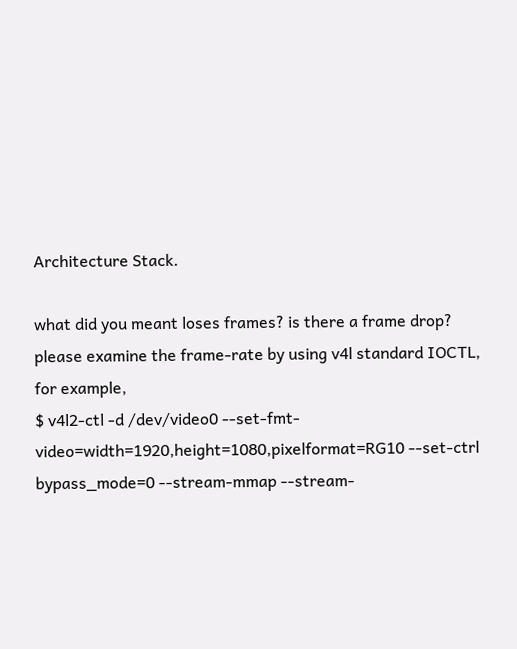Architecture Stack.

what did you meant loses frames? is there a frame drop?
please examine the frame-rate by using v4l standard IOCTL,
for example,
$ v4l2-ctl -d /dev/video0 --set-fmt-video=width=1920,height=1080,pixelformat=RG10 --set-ctrl bypass_mode=0 --stream-mmap --stream-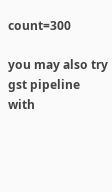count=300

you may also try gst pipeline with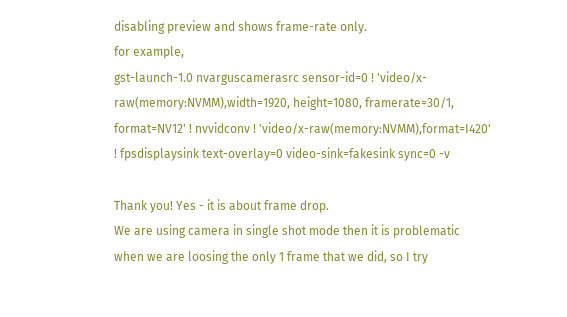disabling preview and shows frame-rate only.
for example,
gst-launch-1.0 nvarguscamerasrc sensor-id=0 ! 'video/x-raw(memory:NVMM),width=1920, height=1080, framerate=30/1, format=NV12' ! nvvidconv ! 'video/x-raw(memory:NVMM),format=I420' ! fpsdisplaysink text-overlay=0 video-sink=fakesink sync=0 -v

Thank you! Yes - it is about frame drop.
We are using camera in single shot mode then it is problematic when we are loosing the only 1 frame that we did, so I try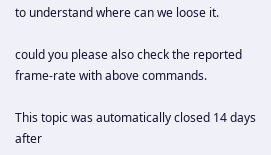to understand where can we loose it.

could you please also check the reported frame-rate with above commands.

This topic was automatically closed 14 days after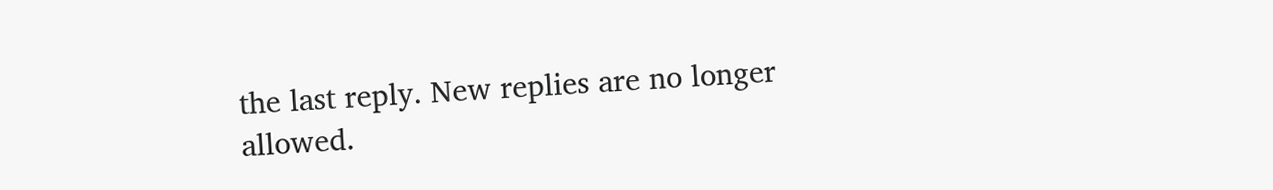the last reply. New replies are no longer allowed.